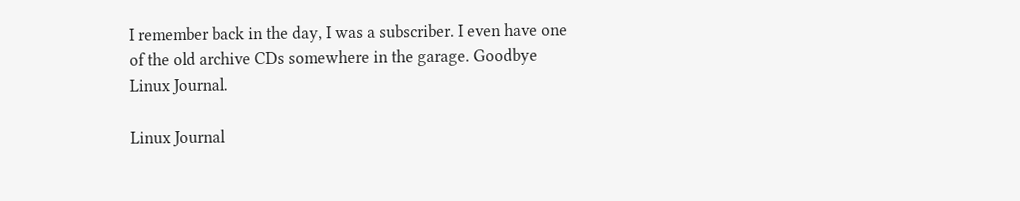I remember back in the day, I was a subscriber. I even have one of the old archive CDs somewhere in the garage. Goodbye Linux Journal.

Linux Journal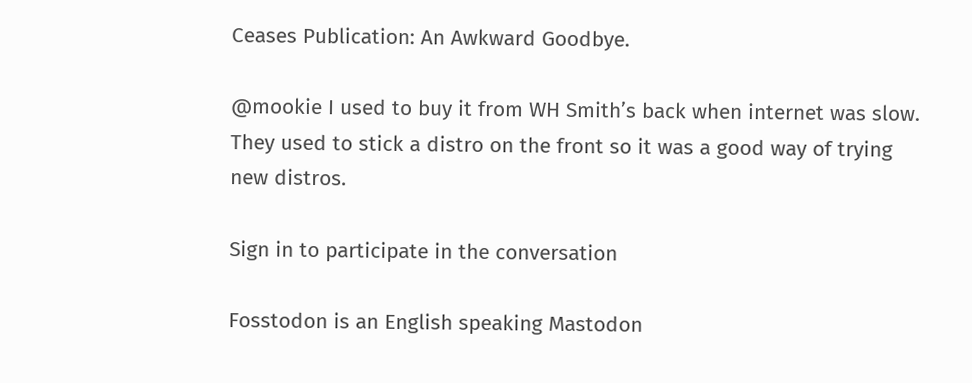Ceases Publication: An Awkward Goodbye.

@mookie I used to buy it from WH Smith’s back when internet was slow. They used to stick a distro on the front so it was a good way of trying new distros.

Sign in to participate in the conversation

Fosstodon is an English speaking Mastodon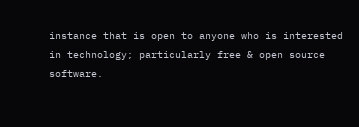instance that is open to anyone who is interested in technology; particularly free & open source software.